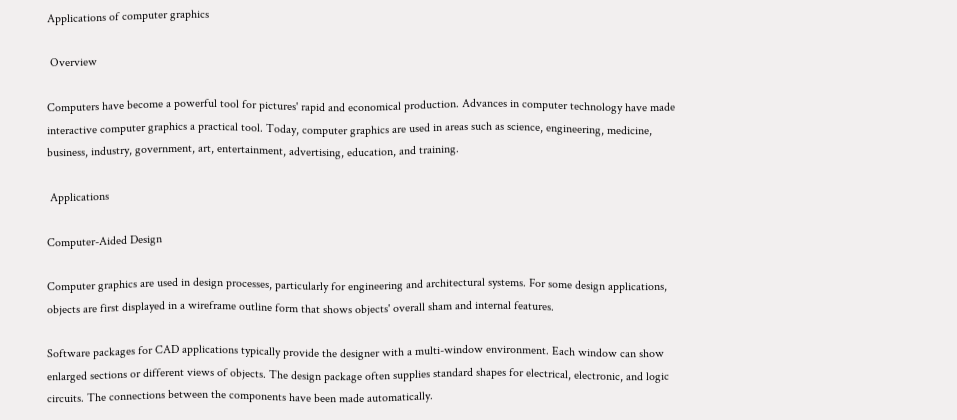Applications of computer graphics

 Overview

Computers have become a powerful tool for pictures' rapid and economical production. Advances in computer technology have made interactive computer graphics a practical tool. Today, computer graphics are used in areas such as science, engineering, medicine, business, industry, government, art, entertainment, advertising, education, and training.

 Applications

Computer-Aided Design

Computer graphics are used in design processes, particularly for engineering and architectural systems. For some design applications, objects are first displayed in a wireframe outline form that shows objects' overall sham and internal features.

Software packages for CAD applications typically provide the designer with a multi-window environment. Each window can show enlarged sections or different views of objects. The design package often supplies standard shapes for electrical, electronic, and logic circuits. The connections between the components have been made automatically.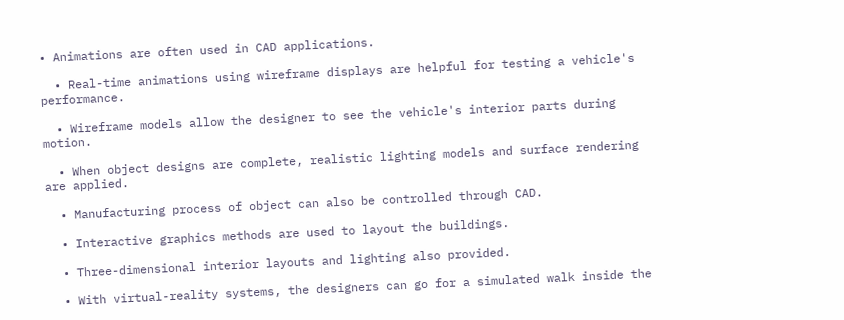• Animations are often used in CAD applications.

  • Real-time animations using wireframe displays are helpful for testing a vehicle's performance.

  • Wireframe models allow the designer to see the vehicle's interior parts during motion.

  • When object designs are complete, realistic lighting models and surface rendering are applied.

  • Manufacturing process of object can also be controlled through CAD.

  • Interactive graphics methods are used to layout the buildings.

  • Three-dimensional interior layouts and lighting also provided.

  • With virtual-reality systems, the designers can go for a simulated walk inside the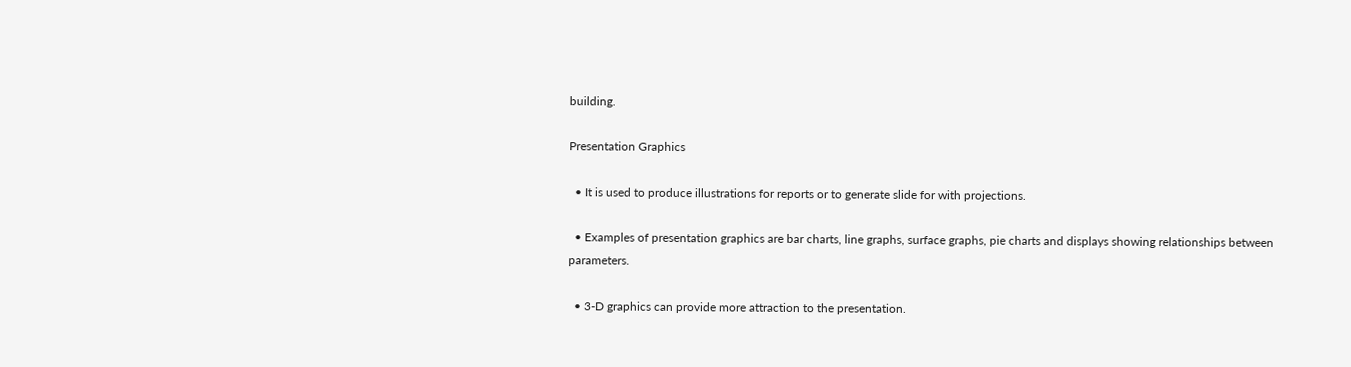building.

Presentation Graphics

  • It is used to produce illustrations for reports or to generate slide for with projections.

  • Examples of presentation graphics are bar charts, line graphs, surface graphs, pie charts and displays showing relationships between parameters.

  • 3-D graphics can provide more attraction to the presentation.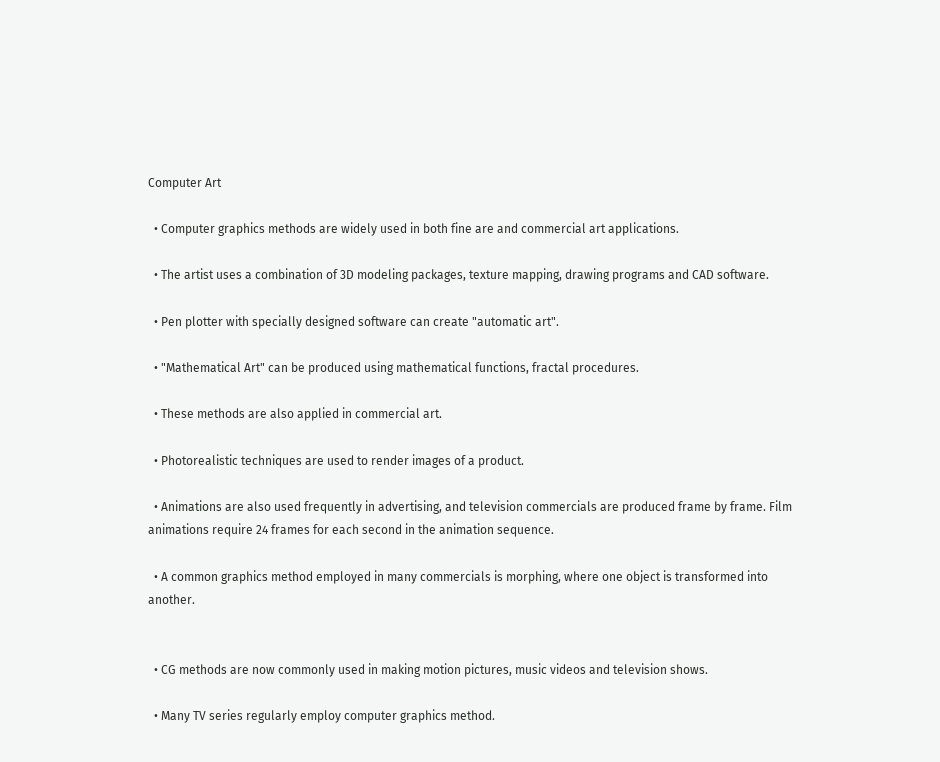Computer Art

  • Computer graphics methods are widely used in both fine are and commercial art applications.

  • The artist uses a combination of 3D modeling packages, texture mapping, drawing programs and CAD software.

  • Pen plotter with specially designed software can create "automatic art".

  • "Mathematical Art" can be produced using mathematical functions, fractal procedures.

  • These methods are also applied in commercial art.

  • Photorealistic techniques are used to render images of a product.

  • Animations are also used frequently in advertising, and television commercials are produced frame by frame. Film animations require 24 frames for each second in the animation sequence.

  • A common graphics method employed in many commercials is morphing, where one object is transformed into another.


  • CG methods are now commonly used in making motion pictures, music videos and television shows.

  • Many TV series regularly employ computer graphics method.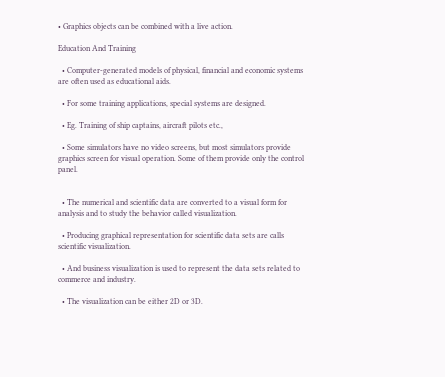• Graphics objects can be combined with a live action.

Education And Training

  • Computer-generated models of physical, financial and economic systems are often used as educational aids.

  • For some training applications, special systems are designed.

  • Eg. Training of ship captains, aircraft pilots etc.,

  • Some simulators have no video screens, but most simulators provide graphics screen for visual operation. Some of them provide only the control panel.


  • The numerical and scientific data are converted to a visual form for analysis and to study the behavior called visualization.

  • Producing graphical representation for scientific data sets are calls scientific visualization.

  • And business visualization is used to represent the data sets related to commerce and industry.

  • The visualization can be either 2D or 3D.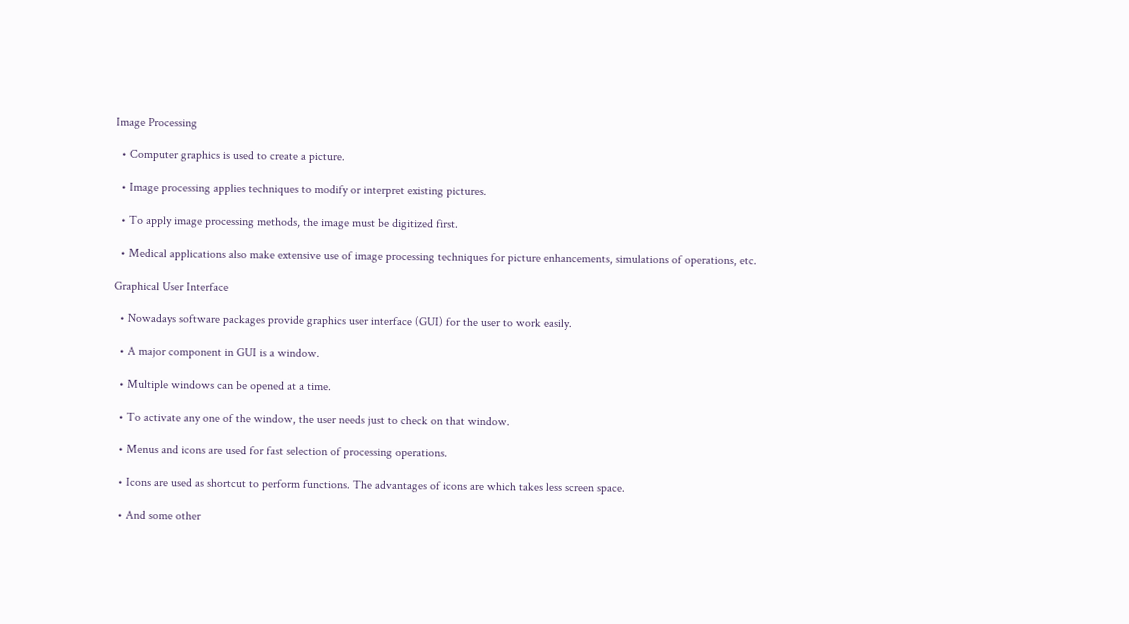Image Processing

  • Computer graphics is used to create a picture.

  • Image processing applies techniques to modify or interpret existing pictures.

  • To apply image processing methods, the image must be digitized first.

  • Medical applications also make extensive use of image processing techniques for picture enhancements, simulations of operations, etc.

Graphical User Interface

  • Nowadays software packages provide graphics user interface (GUI) for the user to work easily.

  • A major component in GUI is a window.

  • Multiple windows can be opened at a time.

  • To activate any one of the window, the user needs just to check on that window.

  • Menus and icons are used for fast selection of processing operations.

  • Icons are used as shortcut to perform functions. The advantages of icons are which takes less screen space.

  • And some other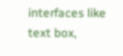interfaces like text box,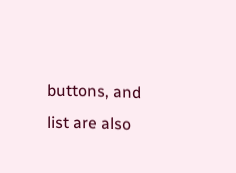buttons, and list are also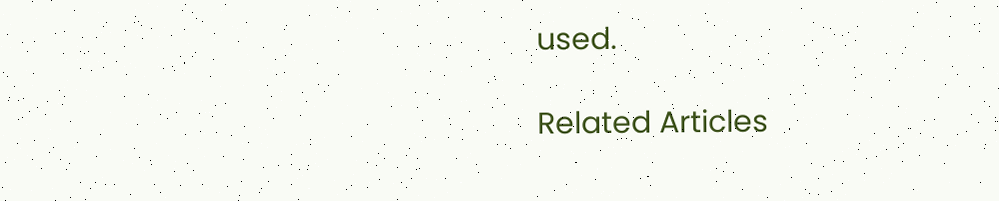used.

Related Articles